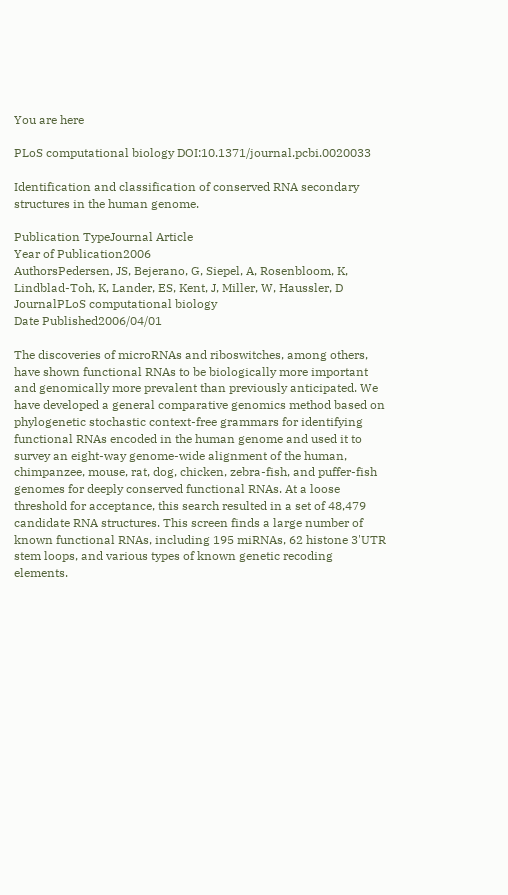You are here

PLoS computational biology DOI:10.1371/journal.pcbi.0020033

Identification and classification of conserved RNA secondary structures in the human genome.

Publication TypeJournal Article
Year of Publication2006
AuthorsPedersen, JS, Bejerano, G, Siepel, A, Rosenbloom, K, Lindblad-Toh, K, Lander, ES, Kent, J, Miller, W, Haussler, D
JournalPLoS computational biology
Date Published2006/04/01

The discoveries of microRNAs and riboswitches, among others, have shown functional RNAs to be biologically more important and genomically more prevalent than previously anticipated. We have developed a general comparative genomics method based on phylogenetic stochastic context-free grammars for identifying functional RNAs encoded in the human genome and used it to survey an eight-way genome-wide alignment of the human, chimpanzee, mouse, rat, dog, chicken, zebra-fish, and puffer-fish genomes for deeply conserved functional RNAs. At a loose threshold for acceptance, this search resulted in a set of 48,479 candidate RNA structures. This screen finds a large number of known functional RNAs, including 195 miRNAs, 62 histone 3'UTR stem loops, and various types of known genetic recoding elements.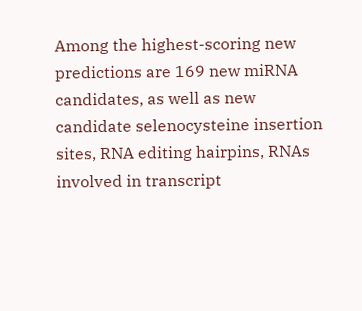Among the highest-scoring new predictions are 169 new miRNA candidates, as well as new candidate selenocysteine insertion sites, RNA editing hairpins, RNAs involved in transcript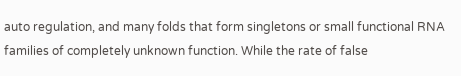auto regulation, and many folds that form singletons or small functional RNA families of completely unknown function. While the rate of false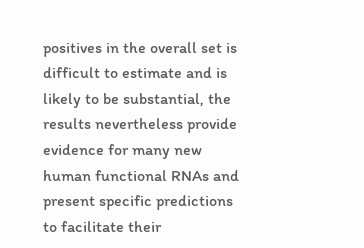positives in the overall set is difficult to estimate and is likely to be substantial, the results nevertheless provide evidence for many new human functional RNAs and present specific predictions to facilitate their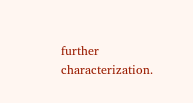further characterization.